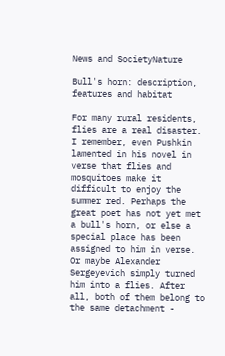News and SocietyNature

Bull's horn: description, features and habitat

For many rural residents, flies are a real disaster. I remember, even Pushkin lamented in his novel in verse that flies and mosquitoes make it difficult to enjoy the summer red. Perhaps the great poet has not yet met a bull's horn, or else a special place has been assigned to him in verse. Or maybe Alexander Sergeyevich simply turned him into a flies. After all, both of them belong to the same detachment -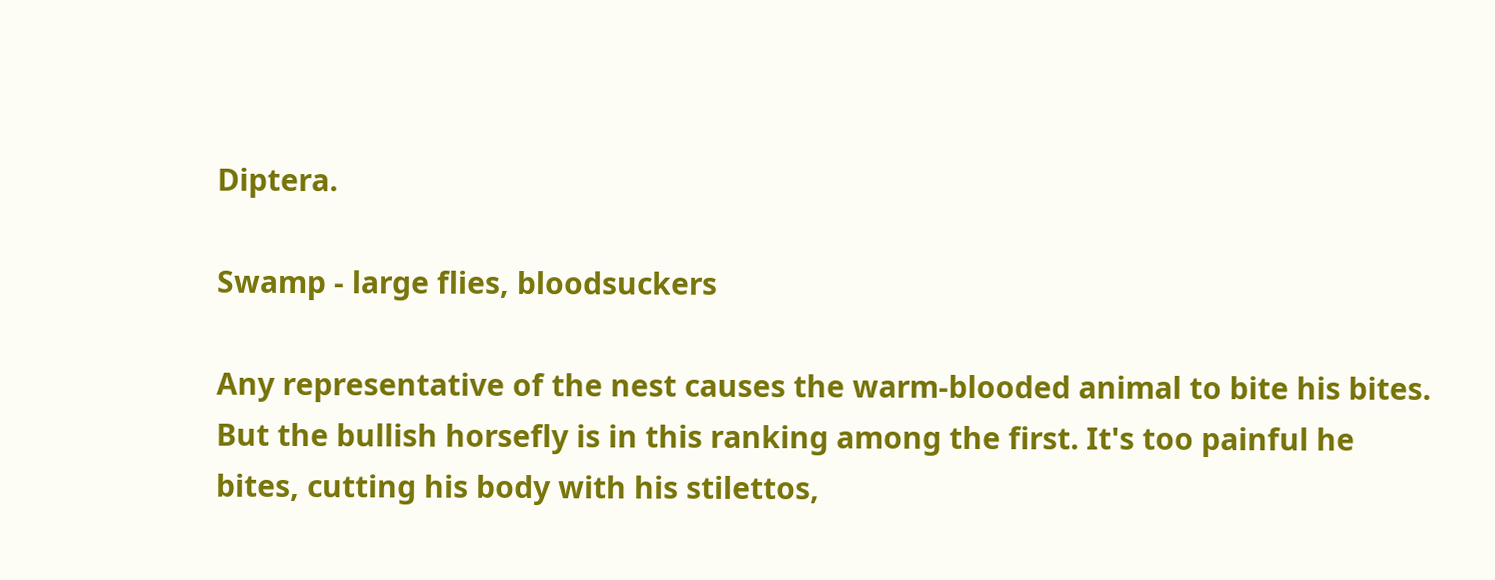Diptera.

Swamp - large flies, bloodsuckers

Any representative of the nest causes the warm-blooded animal to bite his bites. But the bullish horsefly is in this ranking among the first. It's too painful he bites, cutting his body with his stilettos,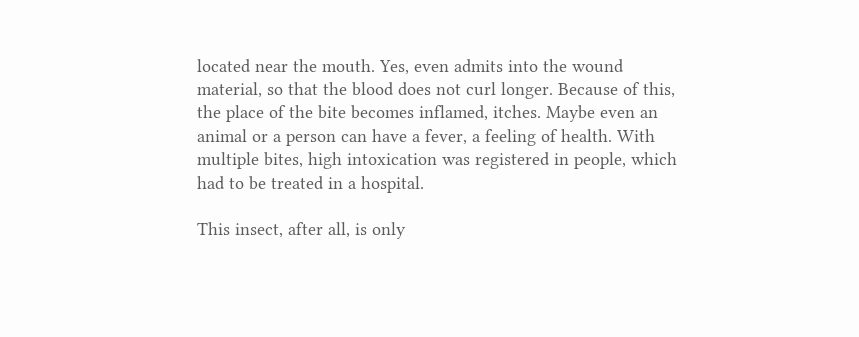located near the mouth. Yes, even admits into the wound material, so that the blood does not curl longer. Because of this, the place of the bite becomes inflamed, itches. Maybe even an animal or a person can have a fever, a feeling of health. With multiple bites, high intoxication was registered in people, which had to be treated in a hospital.

This insect, after all, is only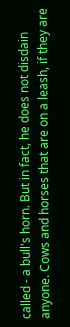called - a bull's horn. But in fact, he does not disdain anyone. Cows and horses that are on a leash, if they are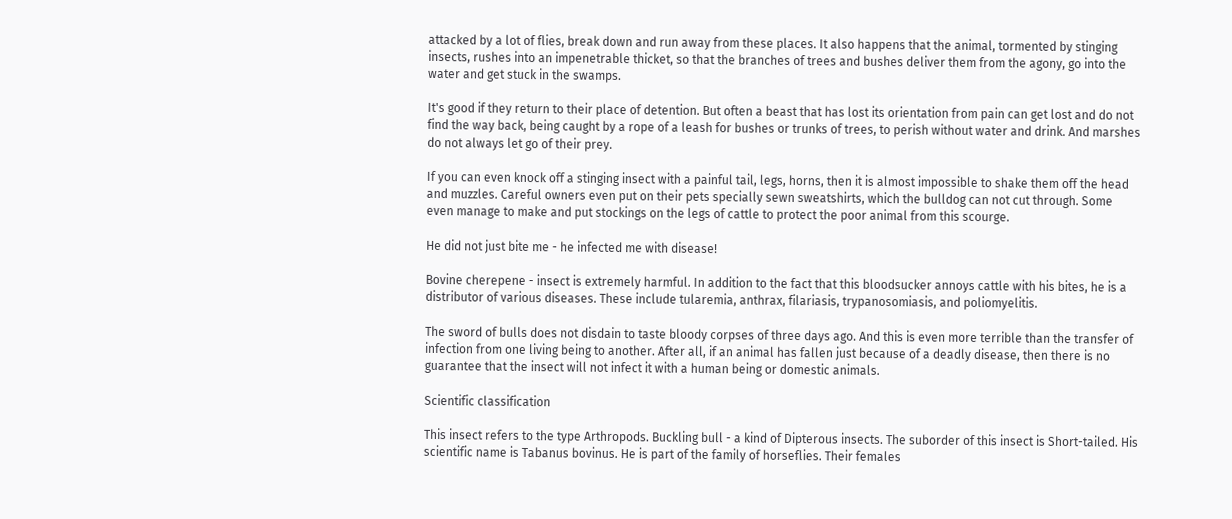attacked by a lot of flies, break down and run away from these places. It also happens that the animal, tormented by stinging insects, rushes into an impenetrable thicket, so that the branches of trees and bushes deliver them from the agony, go into the water and get stuck in the swamps.

It's good if they return to their place of detention. But often a beast that has lost its orientation from pain can get lost and do not find the way back, being caught by a rope of a leash for bushes or trunks of trees, to perish without water and drink. And marshes do not always let go of their prey.

If you can even knock off a stinging insect with a painful tail, legs, horns, then it is almost impossible to shake them off the head and muzzles. Careful owners even put on their pets specially sewn sweatshirts, which the bulldog can not cut through. Some even manage to make and put stockings on the legs of cattle to protect the poor animal from this scourge.

He did not just bite me - he infected me with disease!

Bovine cherepene - insect is extremely harmful. In addition to the fact that this bloodsucker annoys cattle with his bites, he is a distributor of various diseases. These include tularemia, anthrax, filariasis, trypanosomiasis, and poliomyelitis.

The sword of bulls does not disdain to taste bloody corpses of three days ago. And this is even more terrible than the transfer of infection from one living being to another. After all, if an animal has fallen just because of a deadly disease, then there is no guarantee that the insect will not infect it with a human being or domestic animals.

Scientific classification

This insect refers to the type Arthropods. Buckling bull - a kind of Dipterous insects. The suborder of this insect is Short-tailed. His scientific name is Tabanus bovinus. He is part of the family of horseflies. Their females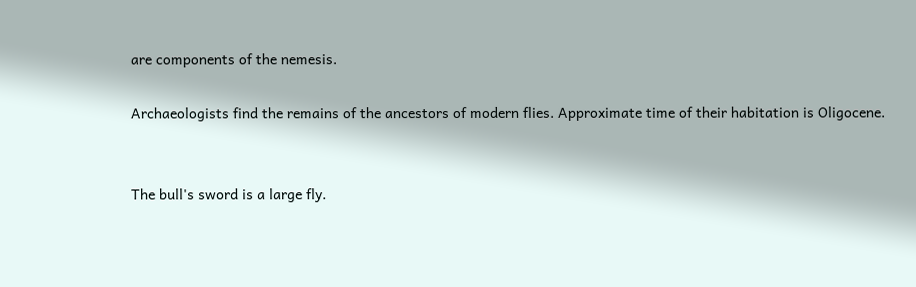are components of the nemesis.

Archaeologists find the remains of the ancestors of modern flies. Approximate time of their habitation is Oligocene.


The bull's sword is a large fly.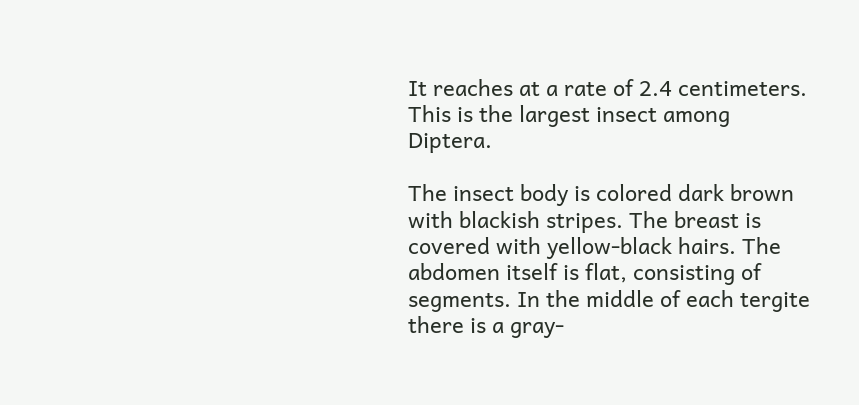It reaches at a rate of 2.4 centimeters. This is the largest insect among Diptera.

The insect body is colored dark brown with blackish stripes. The breast is covered with yellow-black hairs. The abdomen itself is flat, consisting of segments. In the middle of each tergite there is a gray-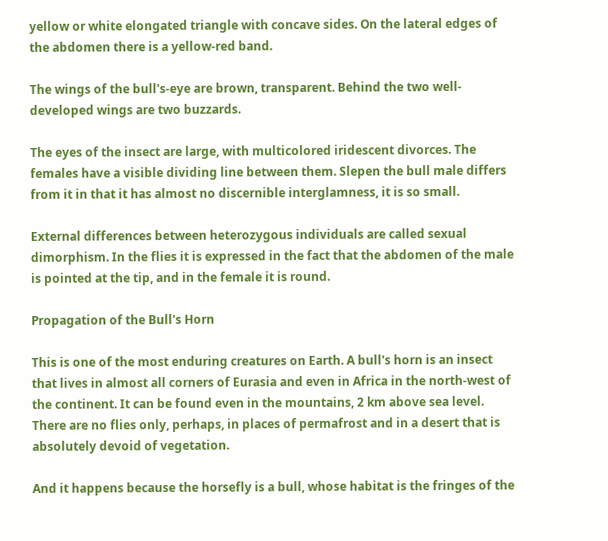yellow or white elongated triangle with concave sides. On the lateral edges of the abdomen there is a yellow-red band.

The wings of the bull's-eye are brown, transparent. Behind the two well-developed wings are two buzzards.

The eyes of the insect are large, with multicolored iridescent divorces. The females have a visible dividing line between them. Slepen the bull male differs from it in that it has almost no discernible interglamness, it is so small.

External differences between heterozygous individuals are called sexual dimorphism. In the flies it is expressed in the fact that the abdomen of the male is pointed at the tip, and in the female it is round.

Propagation of the Bull's Horn

This is one of the most enduring creatures on Earth. A bull's horn is an insect that lives in almost all corners of Eurasia and even in Africa in the north-west of the continent. It can be found even in the mountains, 2 km above sea level. There are no flies only, perhaps, in places of permafrost and in a desert that is absolutely devoid of vegetation.

And it happens because the horsefly is a bull, whose habitat is the fringes of the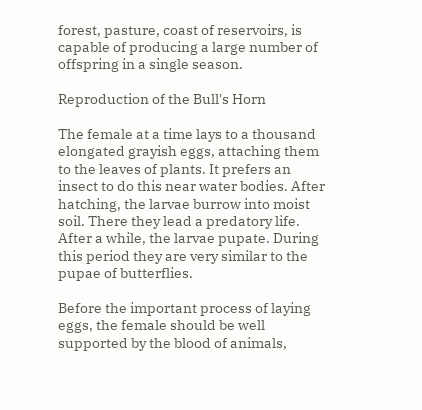forest, pasture, coast of reservoirs, is capable of producing a large number of offspring in a single season.

Reproduction of the Bull's Horn

The female at a time lays to a thousand elongated grayish eggs, attaching them to the leaves of plants. It prefers an insect to do this near water bodies. After hatching, the larvae burrow into moist soil. There they lead a predatory life. After a while, the larvae pupate. During this period they are very similar to the pupae of butterflies.

Before the important process of laying eggs, the female should be well supported by the blood of animals,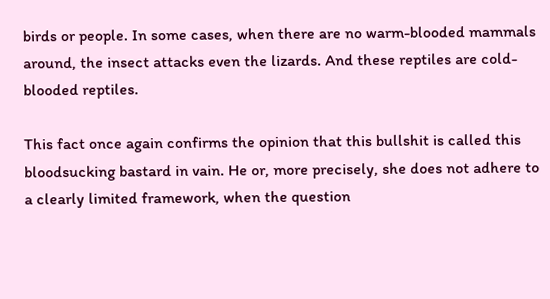birds or people. In some cases, when there are no warm-blooded mammals around, the insect attacks even the lizards. And these reptiles are cold-blooded reptiles.

This fact once again confirms the opinion that this bullshit is called this bloodsucking bastard in vain. He or, more precisely, she does not adhere to a clearly limited framework, when the question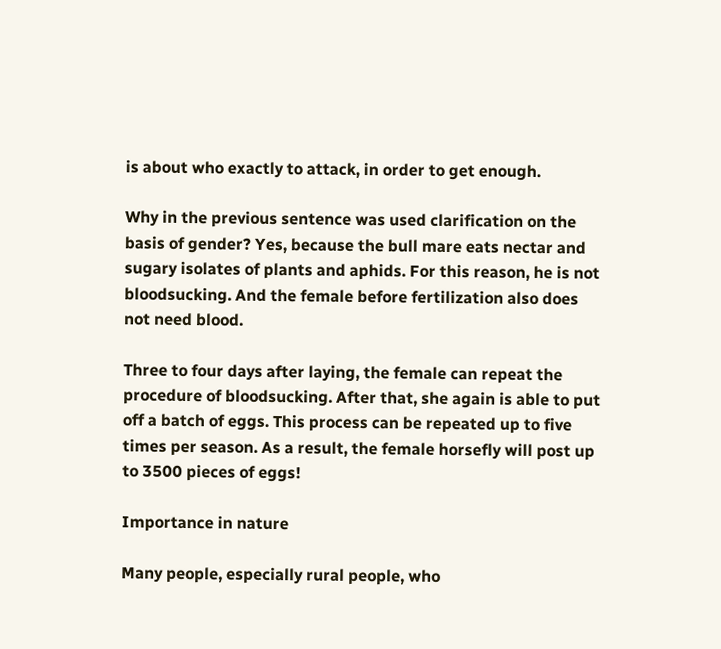is about who exactly to attack, in order to get enough.

Why in the previous sentence was used clarification on the basis of gender? Yes, because the bull mare eats nectar and sugary isolates of plants and aphids. For this reason, he is not bloodsucking. And the female before fertilization also does not need blood.

Three to four days after laying, the female can repeat the procedure of bloodsucking. After that, she again is able to put off a batch of eggs. This process can be repeated up to five times per season. As a result, the female horsefly will post up to 3500 pieces of eggs!

Importance in nature

Many people, especially rural people, who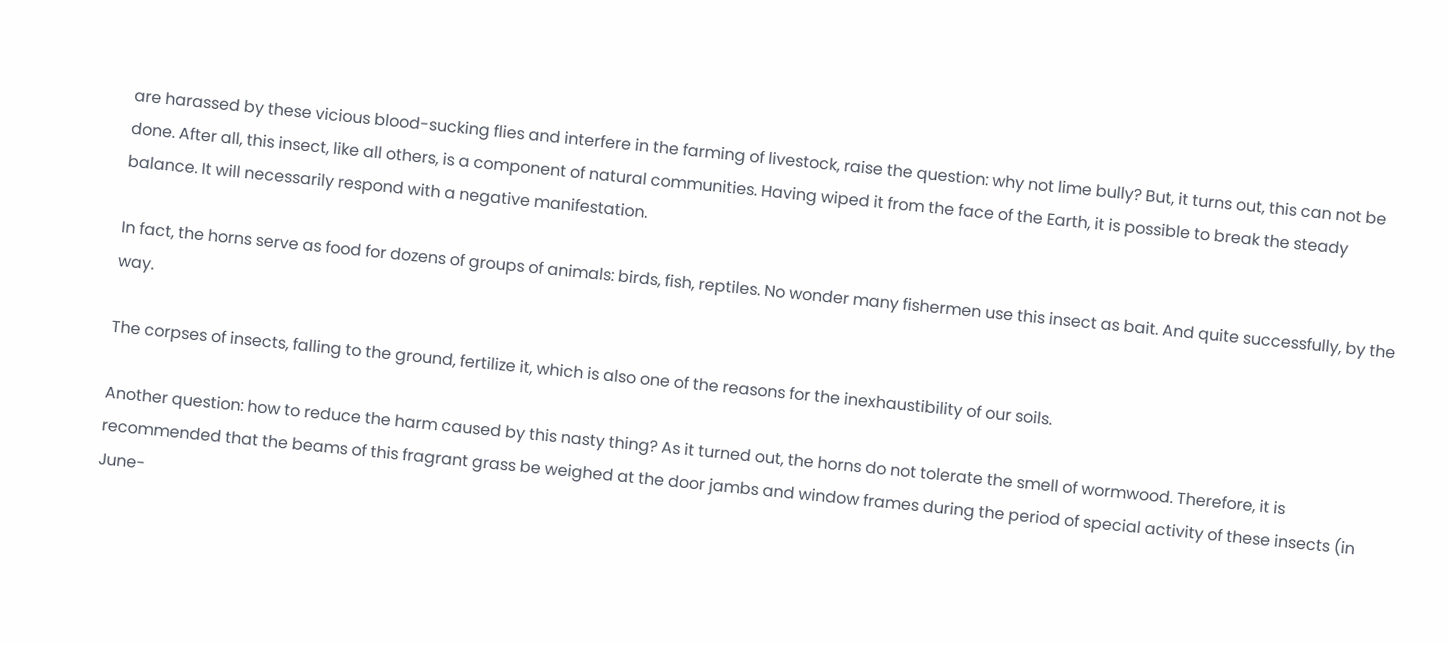are harassed by these vicious blood-sucking flies and interfere in the farming of livestock, raise the question: why not lime bully? But, it turns out, this can not be done. After all, this insect, like all others, is a component of natural communities. Having wiped it from the face of the Earth, it is possible to break the steady balance. It will necessarily respond with a negative manifestation.

In fact, the horns serve as food for dozens of groups of animals: birds, fish, reptiles. No wonder many fishermen use this insect as bait. And quite successfully, by the way.

The corpses of insects, falling to the ground, fertilize it, which is also one of the reasons for the inexhaustibility of our soils.

Another question: how to reduce the harm caused by this nasty thing? As it turned out, the horns do not tolerate the smell of wormwood. Therefore, it is recommended that the beams of this fragrant grass be weighed at the door jambs and window frames during the period of special activity of these insects (in June-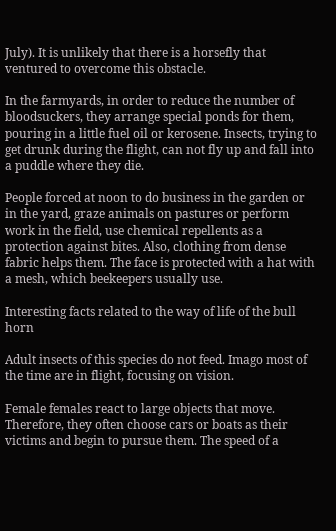July). It is unlikely that there is a horsefly that ventured to overcome this obstacle.

In the farmyards, in order to reduce the number of bloodsuckers, they arrange special ponds for them, pouring in a little fuel oil or kerosene. Insects, trying to get drunk during the flight, can not fly up and fall into a puddle where they die.

People forced at noon to do business in the garden or in the yard, graze animals on pastures or perform work in the field, use chemical repellents as a protection against bites. Also, clothing from dense fabric helps them. The face is protected with a hat with a mesh, which beekeepers usually use.

Interesting facts related to the way of life of the bull horn

Adult insects of this species do not feed. Imago most of the time are in flight, focusing on vision.

Female females react to large objects that move. Therefore, they often choose cars or boats as their victims and begin to pursue them. The speed of a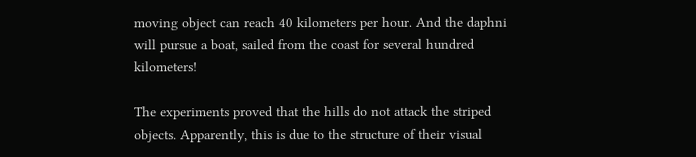moving object can reach 40 kilometers per hour. And the daphni will pursue a boat, sailed from the coast for several hundred kilometers!

The experiments proved that the hills do not attack the striped objects. Apparently, this is due to the structure of their visual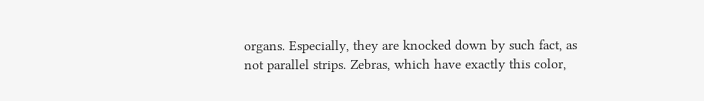organs. Especially, they are knocked down by such fact, as not parallel strips. Zebras, which have exactly this color,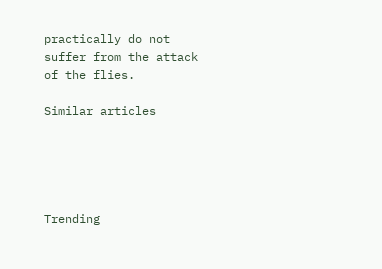practically do not suffer from the attack of the flies.

Similar articles





Trending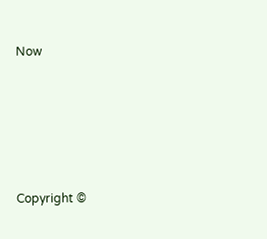Now






Copyright ©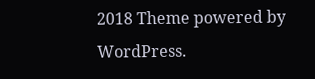2018 Theme powered by WordPress.